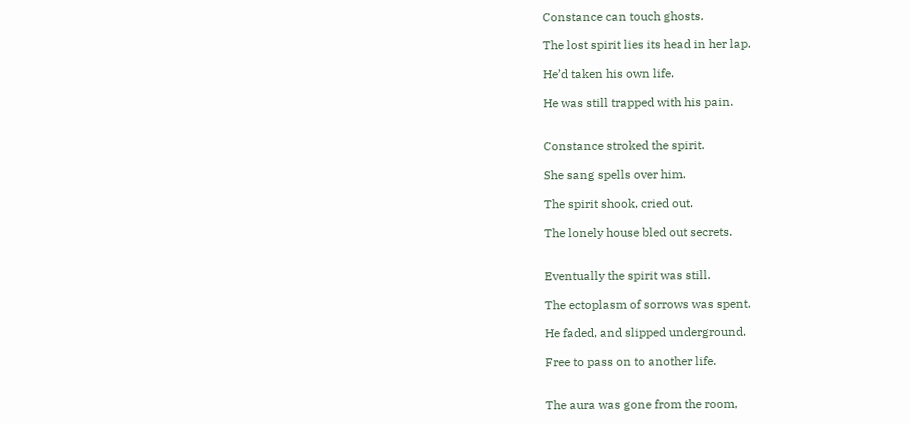Constance can touch ghosts.

The lost spirit lies its head in her lap.

He’d taken his own life.

He was still trapped with his pain.


Constance stroked the spirit.

She sang spells over him.

The spirit shook, cried out.

The lonely house bled out secrets.


Eventually the spirit was still.

The ectoplasm of sorrows was spent.

He faded, and slipped underground.

Free to pass on to another life.


The aura was gone from the room,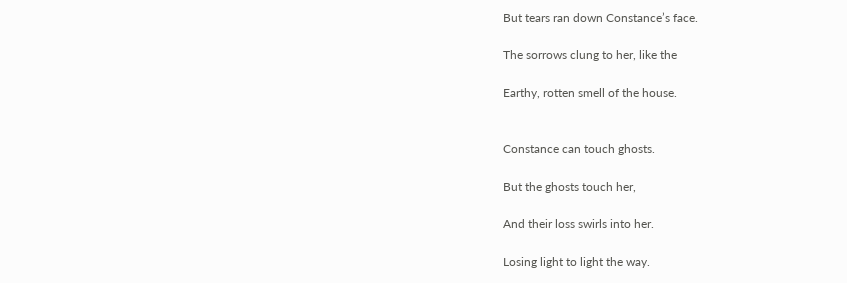But tears ran down Constance’s face.

The sorrows clung to her, like the

Earthy, rotten smell of the house.


Constance can touch ghosts.

But the ghosts touch her,

And their loss swirls into her.

Losing light to light the way.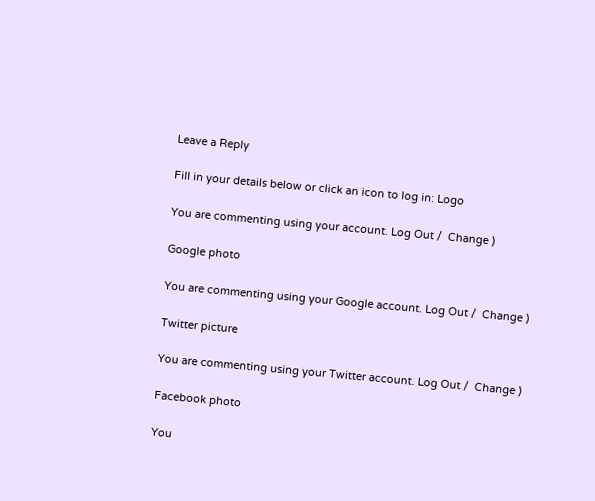Leave a Reply

Fill in your details below or click an icon to log in: Logo

You are commenting using your account. Log Out /  Change )

Google photo

You are commenting using your Google account. Log Out /  Change )

Twitter picture

You are commenting using your Twitter account. Log Out /  Change )

Facebook photo

You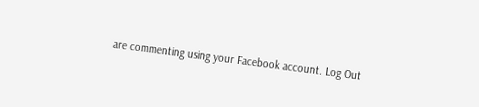are commenting using your Facebook account. Log Out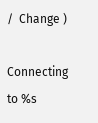/  Change )

Connecting to %s